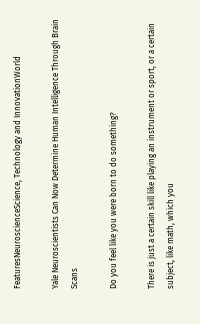FeaturesNeuroscienceScience, Technology and InnovationWorld

Yale Neuroscientists Can Now Determine Human Intelligence Through Brain Scans

Do you feel like you were born to do something?

There is just a certain skill like playing an instrument or sport, or a certain subject, like math, which you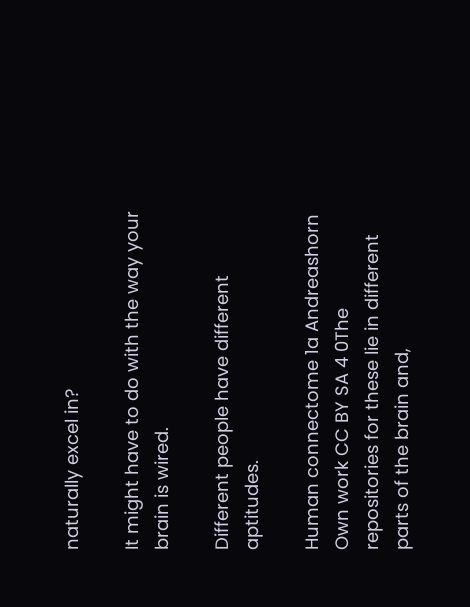naturally excel in?

It might have to do with the way your brain is wired.

Different people have different aptitudes.

Human connectome 1a Andreashorn Own work CC BY SA 4 0The repositories for these lie in different parts of the brain and,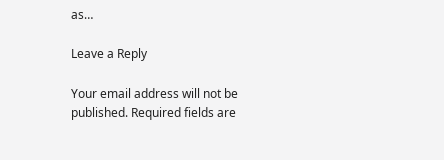as…

Leave a Reply

Your email address will not be published. Required fields are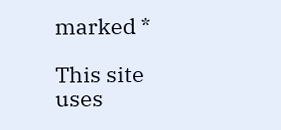marked *

This site uses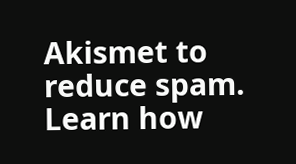Akismet to reduce spam. Learn how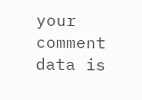your comment data is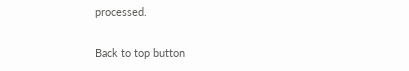processed.

Back to top button